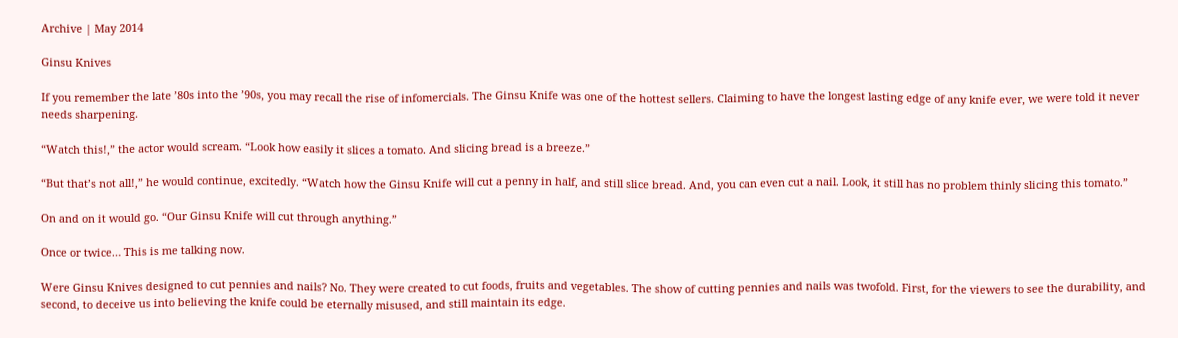Archive | May 2014

Ginsu Knives

If you remember the late ’80s into the ’90s, you may recall the rise of infomercials. The Ginsu Knife was one of the hottest sellers. Claiming to have the longest lasting edge of any knife ever, we were told it never needs sharpening.

“Watch this!,” the actor would scream. “Look how easily it slices a tomato. And slicing bread is a breeze.”

“But that’s not all!,” he would continue, excitedly. “Watch how the Ginsu Knife will cut a penny in half, and still slice bread. And, you can even cut a nail. Look, it still has no problem thinly slicing this tomato.”

On and on it would go. “Our Ginsu Knife will cut through anything.”

Once or twice… This is me talking now.

Were Ginsu Knives designed to cut pennies and nails? No. They were created to cut foods, fruits and vegetables. The show of cutting pennies and nails was twofold. First, for the viewers to see the durability, and second, to deceive us into believing the knife could be eternally misused, and still maintain its edge.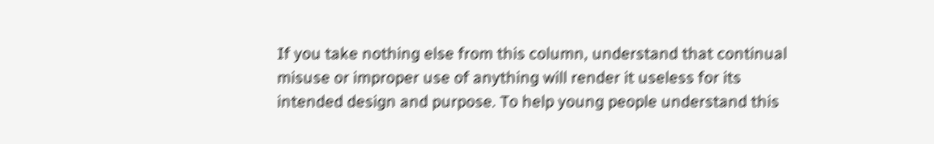If you take nothing else from this column, understand that continual misuse or improper use of anything will render it useless for its intended design and purpose. To help young people understand this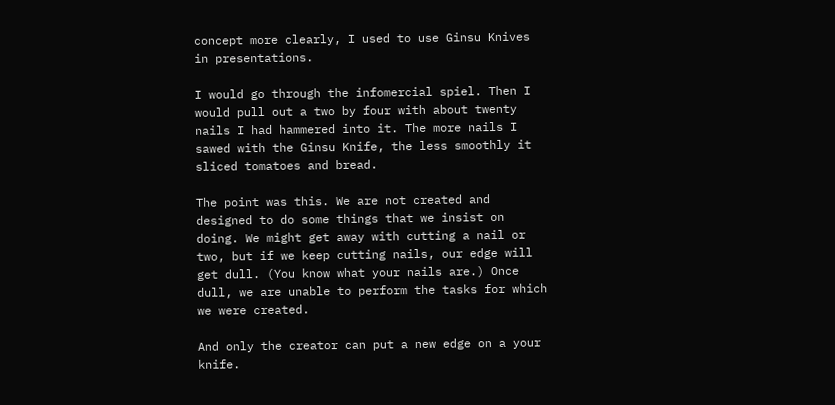concept more clearly, I used to use Ginsu Knives in presentations.

I would go through the infomercial spiel. Then I would pull out a two by four with about twenty nails I had hammered into it. The more nails I sawed with the Ginsu Knife, the less smoothly it sliced tomatoes and bread.

The point was this. We are not created and designed to do some things that we insist on doing. We might get away with cutting a nail or two, but if we keep cutting nails, our edge will get dull. (You know what your nails are.) Once dull, we are unable to perform the tasks for which we were created.

And only the creator can put a new edge on a your knife.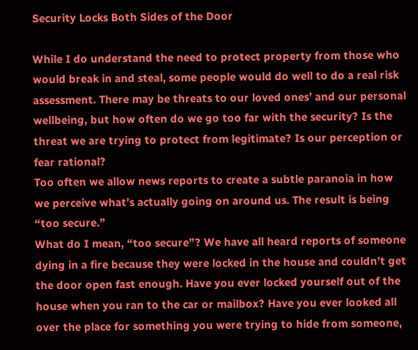Security Locks Both Sides of the Door

While I do understand the need to protect property from those who would break in and steal, some people would do well to do a real risk assessment. There may be threats to our loved ones’ and our personal wellbeing, but how often do we go too far with the security? Is the threat we are trying to protect from legitimate? Is our perception or fear rational?
Too often we allow news reports to create a subtle paranoia in how we perceive what’s actually going on around us. The result is being “too secure.”
What do I mean, “too secure”? We have all heard reports of someone dying in a fire because they were locked in the house and couldn’t get the door open fast enough. Have you ever locked yourself out of the house when you ran to the car or mailbox? Have you ever looked all over the place for something you were trying to hide from someone,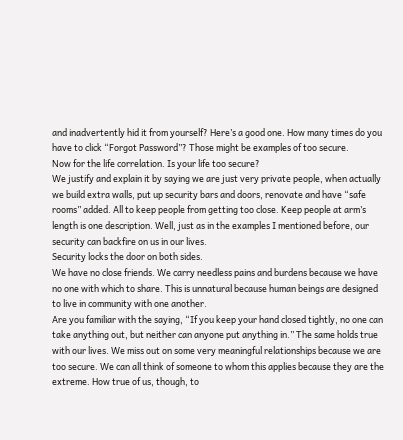and inadvertently hid it from yourself? Here’s a good one. How many times do you have to click “Forgot Password”? Those might be examples of too secure.
Now for the life correlation. Is your life too secure?
We justify and explain it by saying we are just very private people, when actually we build extra walls, put up security bars and doors, renovate and have “safe rooms” added. All to keep people from getting too close. Keep people at arm’s length is one description. Well, just as in the examples I mentioned before, our security can backfire on us in our lives.
Security locks the door on both sides.
We have no close friends. We carry needless pains and burdens because we have no one with which to share. This is unnatural because human beings are designed to live in community with one another.
Are you familiar with the saying, “If you keep your hand closed tightly, no one can take anything out, but neither can anyone put anything in.” The same holds true with our lives. We miss out on some very meaningful relationships because we are too secure. We can all think of someone to whom this applies because they are the extreme. How true of us, though, to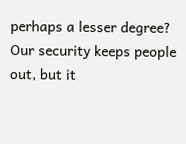perhaps a lesser degree?
Our security keeps people out, but it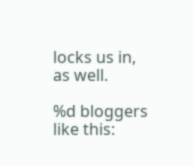locks us in, as well.

%d bloggers like this: